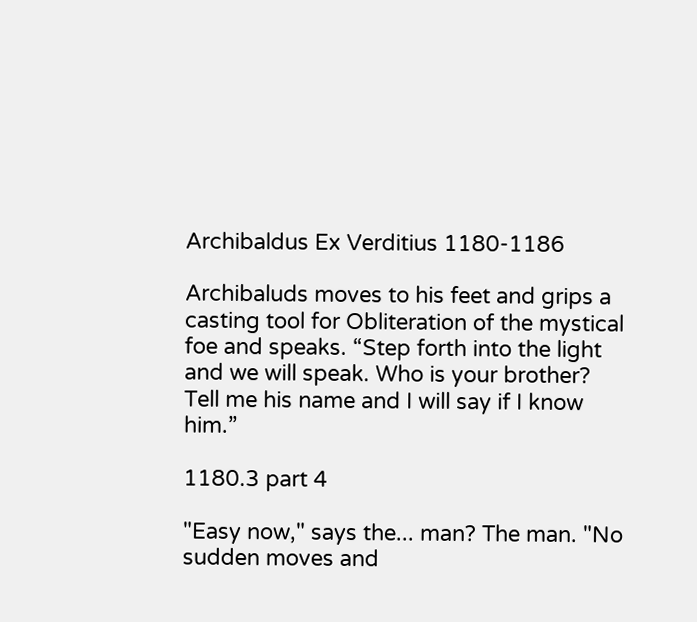Archibaldus Ex Verditius 1180-1186

Archibaluds moves to his feet and grips a casting tool for Obliteration of the mystical foe and speaks. “Step forth into the light and we will speak. Who is your brother? Tell me his name and I will say if I know him.”

1180.3 part 4

"Easy now," says the... man? The man. "No sudden moves and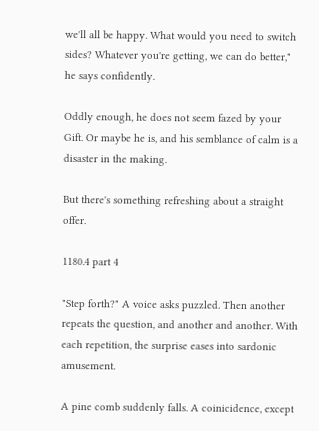we'll all be happy. What would you need to switch sides? Whatever you're getting, we can do better," he says confidently.

Oddly enough, he does not seem fazed by your Gift. Or maybe he is, and his semblance of calm is a disaster in the making.

But there's something refreshing about a straight offer.

1180.4 part 4

"Step forth?" A voice asks puzzled. Then another repeats the question, and another and another. With each repetition, the surprise eases into sardonic amusement.

A pine comb suddenly falls. A coinicidence, except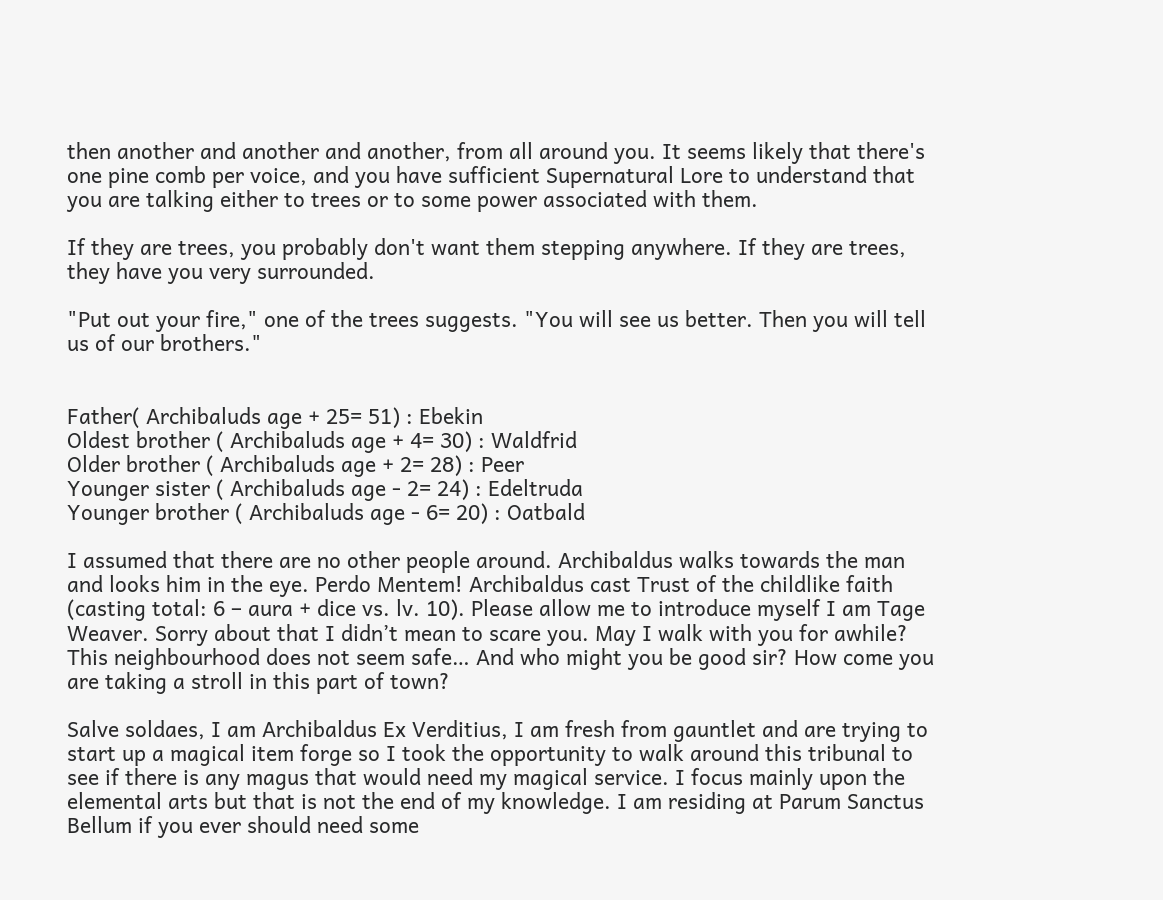then another and another and another, from all around you. It seems likely that there's one pine comb per voice, and you have sufficient Supernatural Lore to understand that you are talking either to trees or to some power associated with them.

If they are trees, you probably don't want them stepping anywhere. If they are trees, they have you very surrounded.

"Put out your fire," one of the trees suggests. "You will see us better. Then you will tell us of our brothers."


Father( Archibaluds age + 25= 51) : Ebekin
Oldest brother ( Archibaluds age + 4= 30) : Waldfrid
Older brother ( Archibaluds age + 2= 28) : Peer
Younger sister ( Archibaluds age - 2= 24) : Edeltruda
Younger brother ( Archibaluds age - 6= 20) : Oatbald

I assumed that there are no other people around. Archibaldus walks towards the man and looks him in the eye. Perdo Mentem! Archibaldus cast Trust of the childlike faith (casting total: 6 – aura + dice vs. lv. 10). Please allow me to introduce myself I am Tage Weaver. Sorry about that I didn’t mean to scare you. May I walk with you for awhile? This neighbourhood does not seem safe… And who might you be good sir? How come you are taking a stroll in this part of town?

Salve soldaes, I am Archibaldus Ex Verditius, I am fresh from gauntlet and are trying to start up a magical item forge so I took the opportunity to walk around this tribunal to see if there is any magus that would need my magical service. I focus mainly upon the elemental arts but that is not the end of my knowledge. I am residing at Parum Sanctus Bellum if you ever should need some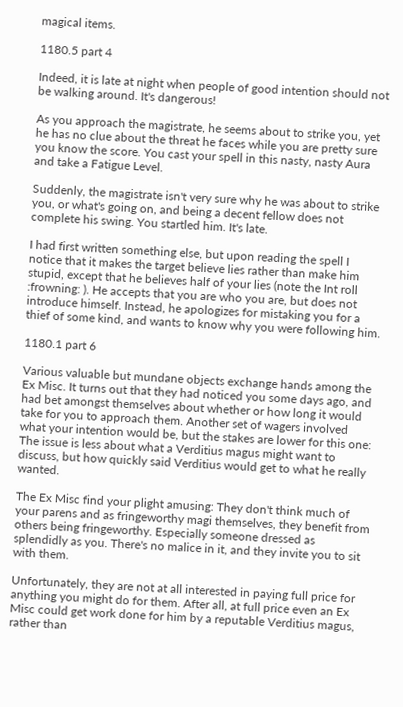magical items.

1180.5 part 4

Indeed, it is late at night when people of good intention should not be walking around. It's dangerous!

As you approach the magistrate, he seems about to strike you, yet he has no clue about the threat he faces while you are pretty sure you know the score. You cast your spell in this nasty, nasty Aura and take a Fatigue Level.

Suddenly, the magistrate isn't very sure why he was about to strike you, or what's going on, and being a decent fellow does not complete his swing. You startled him. It's late.

I had first written something else, but upon reading the spell I notice that it makes the target believe lies rather than make him stupid, except that he believes half of your lies (note the Int roll :frowning: ). He accepts that you are who you are, but does not introduce himself. Instead, he apologizes for mistaking you for a thief of some kind, and wants to know why you were following him.

1180.1 part 6

Various valuable but mundane objects exchange hands among the Ex Misc. It turns out that they had noticed you some days ago, and had bet amongst themselves about whether or how long it would take for you to approach them. Another set of wagers involved what your intention would be, but the stakes are lower for this one: The issue is less about what a Verditius magus might want to discuss, but how quickly said Verditius would get to what he really wanted.

The Ex Misc find your plight amusing: They don't think much of your parens and as fringeworthy magi themselves, they benefit from others being fringeworthy. Especially someone dressed as splendidly as you. There's no malice in it, and they invite you to sit with them.

Unfortunately, they are not at all interested in paying full price for anything you might do for them. After all, at full price even an Ex Misc could get work done for him by a reputable Verditius magus, rather than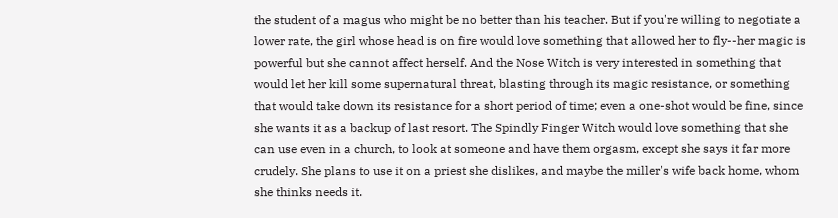the student of a magus who might be no better than his teacher. But if you're willing to negotiate a lower rate, the girl whose head is on fire would love something that allowed her to fly--her magic is powerful but she cannot affect herself. And the Nose Witch is very interested in something that would let her kill some supernatural threat, blasting through its magic resistance, or something that would take down its resistance for a short period of time; even a one-shot would be fine, since she wants it as a backup of last resort. The Spindly Finger Witch would love something that she can use even in a church, to look at someone and have them orgasm, except she says it far more crudely. She plans to use it on a priest she dislikes, and maybe the miller's wife back home, whom she thinks needs it.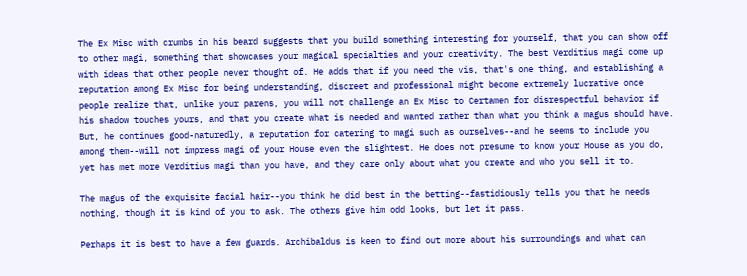The Ex Misc with crumbs in his beard suggests that you build something interesting for yourself, that you can show off to other magi, something that showcases your magical specialties and your creativity. The best Verditius magi come up with ideas that other people never thought of. He adds that if you need the vis, that's one thing, and establishing a reputation among Ex Misc for being understanding, discreet and professional might become extremely lucrative once people realize that, unlike your parens, you will not challenge an Ex Misc to Certamen for disrespectful behavior if his shadow touches yours, and that you create what is needed and wanted rather than what you think a magus should have. But, he continues good-naturedly, a reputation for catering to magi such as ourselves--and he seems to include you among them--will not impress magi of your House even the slightest. He does not presume to know your House as you do, yet has met more Verditius magi than you have, and they care only about what you create and who you sell it to.

The magus of the exquisite facial hair--you think he did best in the betting--fastidiously tells you that he needs nothing, though it is kind of you to ask. The others give him odd looks, but let it pass.

Perhaps it is best to have a few guards. Archibaldus is keen to find out more about his surroundings and what can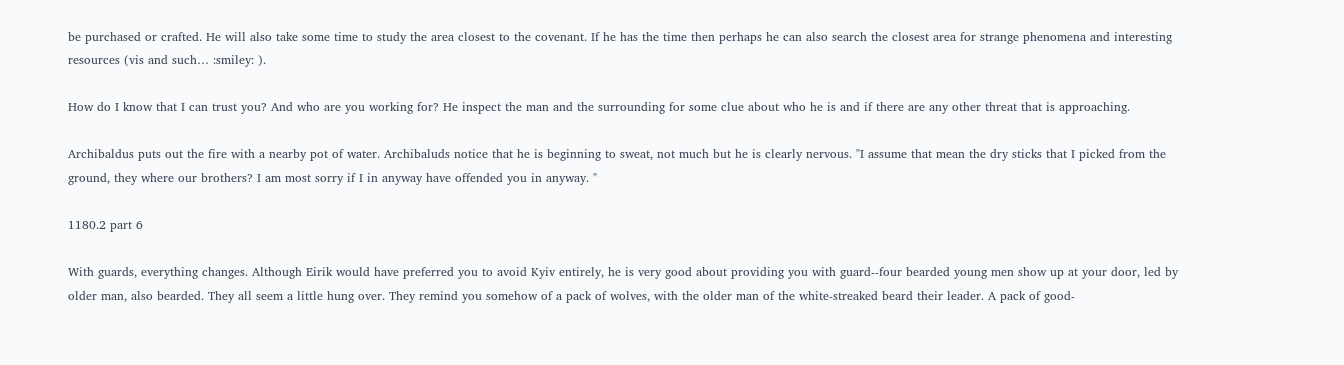be purchased or crafted. He will also take some time to study the area closest to the covenant. If he has the time then perhaps he can also search the closest area for strange phenomena and interesting resources (vis and such… :smiley: ).

How do I know that I can trust you? And who are you working for? He inspect the man and the surrounding for some clue about who he is and if there are any other threat that is approaching.

Archibaldus puts out the fire with a nearby pot of water. Archibaluds notice that he is beginning to sweat, not much but he is clearly nervous. "I assume that mean the dry sticks that I picked from the ground, they where our brothers? I am most sorry if I in anyway have offended you in anyway. "

1180.2 part 6

With guards, everything changes. Although Eirik would have preferred you to avoid Kyiv entirely, he is very good about providing you with guard--four bearded young men show up at your door, led by older man, also bearded. They all seem a little hung over. They remind you somehow of a pack of wolves, with the older man of the white-streaked beard their leader. A pack of good-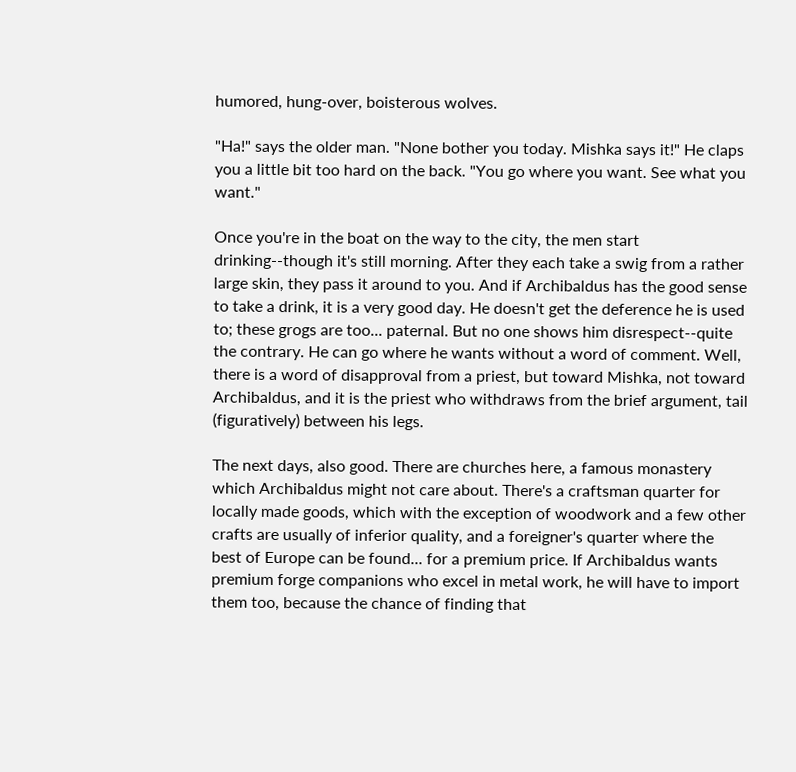humored, hung-over, boisterous wolves.

"Ha!" says the older man. "None bother you today. Mishka says it!" He claps you a little bit too hard on the back. "You go where you want. See what you want."

Once you're in the boat on the way to the city, the men start drinking--though it's still morning. After they each take a swig from a rather large skin, they pass it around to you. And if Archibaldus has the good sense to take a drink, it is a very good day. He doesn't get the deference he is used to; these grogs are too... paternal. But no one shows him disrespect--quite the contrary. He can go where he wants without a word of comment. Well, there is a word of disapproval from a priest, but toward Mishka, not toward Archibaldus, and it is the priest who withdraws from the brief argument, tail (figuratively) between his legs.

The next days, also good. There are churches here, a famous monastery which Archibaldus might not care about. There's a craftsman quarter for locally made goods, which with the exception of woodwork and a few other crafts are usually of inferior quality, and a foreigner's quarter where the best of Europe can be found... for a premium price. If Archibaldus wants premium forge companions who excel in metal work, he will have to import them too, because the chance of finding that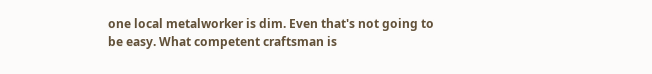one local metalworker is dim. Even that's not going to be easy. What competent craftsman is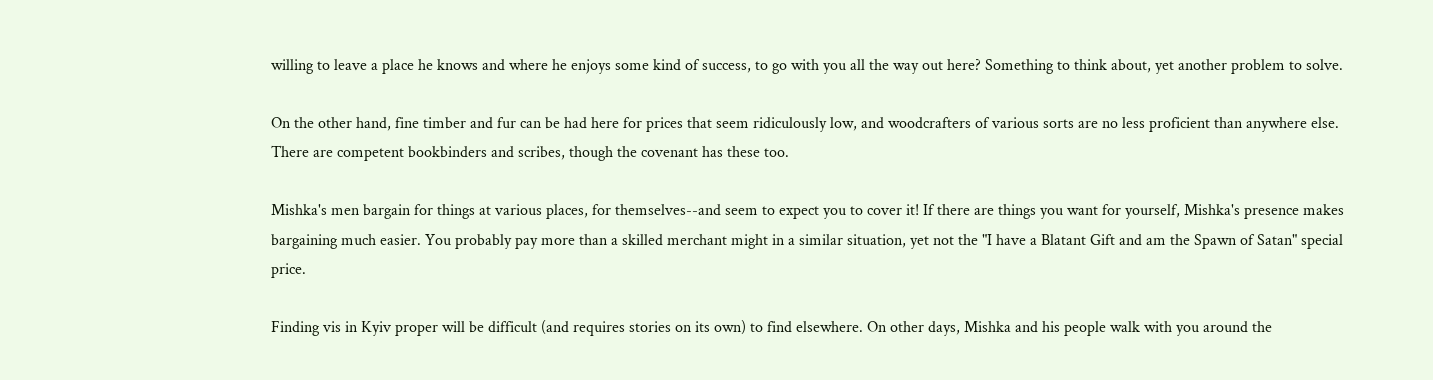willing to leave a place he knows and where he enjoys some kind of success, to go with you all the way out here? Something to think about, yet another problem to solve.

On the other hand, fine timber and fur can be had here for prices that seem ridiculously low, and woodcrafters of various sorts are no less proficient than anywhere else. There are competent bookbinders and scribes, though the covenant has these too.

Mishka's men bargain for things at various places, for themselves--and seem to expect you to cover it! If there are things you want for yourself, Mishka's presence makes bargaining much easier. You probably pay more than a skilled merchant might in a similar situation, yet not the "I have a Blatant Gift and am the Spawn of Satan" special price.

Finding vis in Kyiv proper will be difficult (and requires stories on its own) to find elsewhere. On other days, Mishka and his people walk with you around the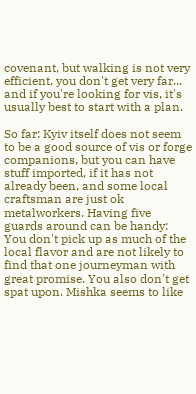covenant, but walking is not very efficient, you don't get very far... and if you're looking for vis, it's usually best to start with a plan.

So far: Kyiv itself does not seem to be a good source of vis or forge companions, but you can have stuff imported, if it has not already been, and some local craftsman are just ok metalworkers. Having five guards around can be handy: You don't pick up as much of the local flavor and are not likely to find that one journeyman with great promise. You also don't get spat upon. Mishka seems to like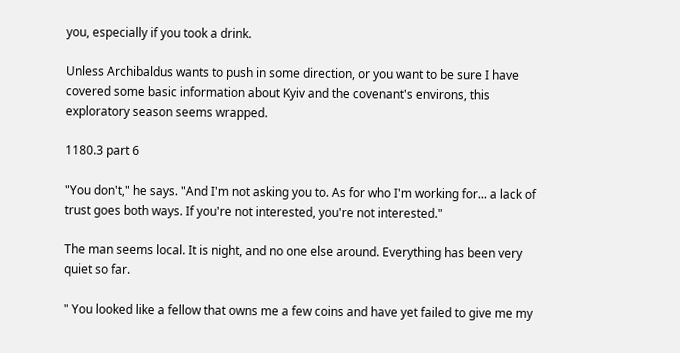you, especially if you took a drink.

Unless Archibaldus wants to push in some direction, or you want to be sure I have covered some basic information about Kyiv and the covenant's environs, this exploratory season seems wrapped.

1180.3 part 6

"You don't," he says. "And I'm not asking you to. As for who I'm working for... a lack of trust goes both ways. If you're not interested, you're not interested."

The man seems local. It is night, and no one else around. Everything has been very quiet so far.

" You looked like a fellow that owns me a few coins and have yet failed to give me my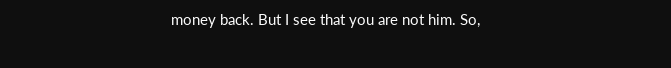money back. But I see that you are not him. So,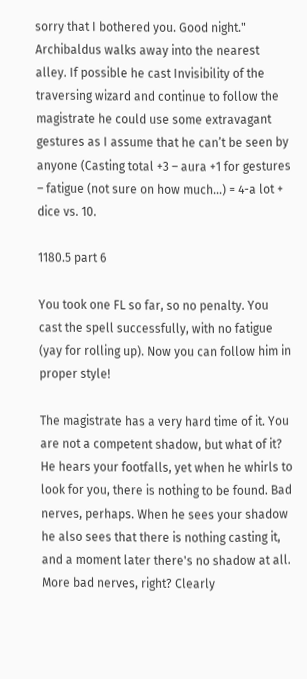sorry that I bothered you. Good night." Archibaldus walks away into the nearest alley. If possible he cast Invisibility of the traversing wizard and continue to follow the magistrate he could use some extravagant gestures as I assume that he can’t be seen by anyone (Casting total +3 – aura +1 for gestures – fatigue (not sure on how much…) = 4-a lot + dice vs. 10.

1180.5 part 6

You took one FL so far, so no penalty. You cast the spell successfully, with no fatigue (yay for rolling up). Now you can follow him in proper style!

The magistrate has a very hard time of it. You are not a competent shadow, but what of it? He hears your footfalls, yet when he whirls to look for you, there is nothing to be found. Bad nerves, perhaps. When he sees your shadow he also sees that there is nothing casting it, and a moment later there's no shadow at all. More bad nerves, right? Clearly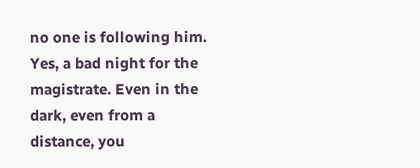no one is following him. Yes, a bad night for the magistrate. Even in the dark, even from a distance, you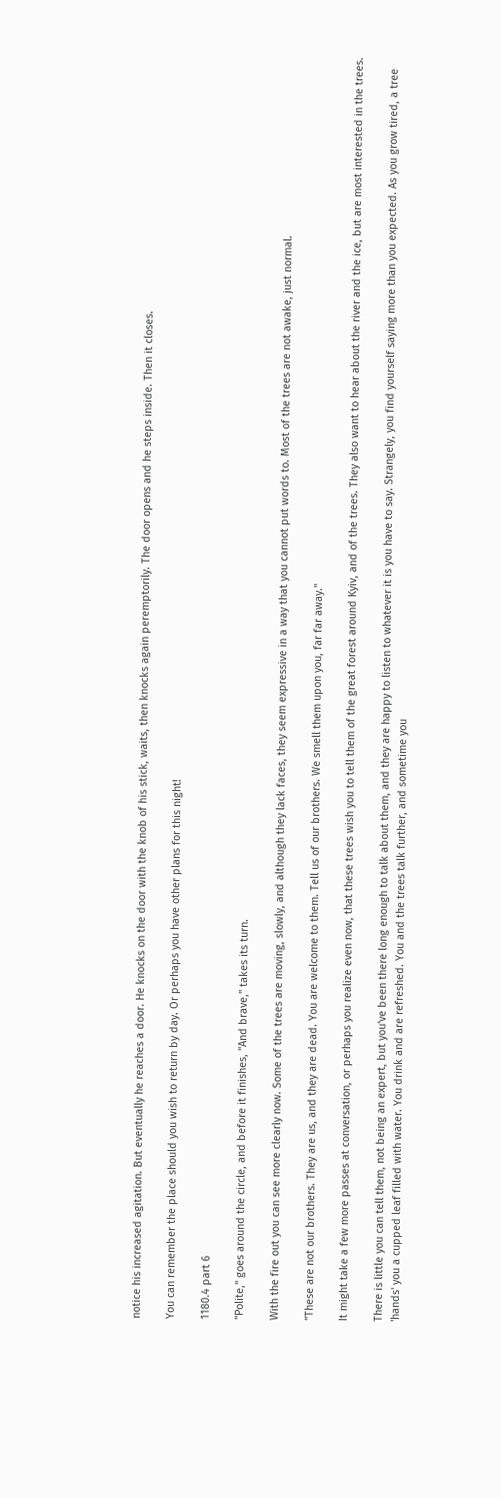notice his increased agitation. But eventually he reaches a door. He knocks on the door with the knob of his stick, waits, then knocks again peremptorily. The door opens and he steps inside. Then it closes.

You can remember the place should you wish to return by day. Or perhaps you have other plans for this night!

1180.4 part 6

"Polite," goes around the circle, and before it finishes, "And brave," takes its turn.

With the fire out you can see more clearly now. Some of the trees are moving, slowly, and although they lack faces, they seem expressive in a way that you cannot put words to. Most of the trees are not awake, just normal.

"These are not our brothers. They are us, and they are dead. You are welcome to them. Tell us of our brothers. We smell them upon you, far far away."

It might take a few more passes at conversation, or perhaps you realize even now, that these trees wish you to tell them of the great forest around Kyiv, and of the trees. They also want to hear about the river and the ice, but are most interested in the trees.

There is little you can tell them, not being an expert, but you've been there long enough to talk about them, and they are happy to listen to whatever it is you have to say. Strangely, you find yourself saying more than you expected. As you grow tired, a tree 'hands' you a cupped leaf filled with water. You drink and are refreshed. You and the trees talk further, and sometime you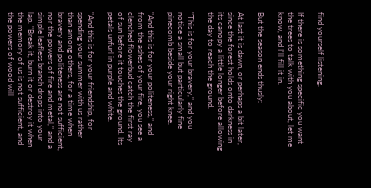find yourself listening.

If there is something specific you want the trees to talk with you about, let me know, and I'll fill it in.

But the season ends thusly:

At last it is dawn, or perhaps a bit later, since the forest holds onto darkness in its canopy a little longer before allowing the day to reach the ground.

"This is for your bravery," and you notice a small but particularly fine pinecomb beside your right knee.

"And this is for your politeness," and from the ashes of your fire, you see a clenched flowerbud catch the first ray of sun before it touches the ground. Its petals unfurl in purple and white.

"And this is for your friendship, for spending your summer with us rather than among others, for a time when bravery and politeness are not sufficient, nor the powers of fire and metal," and a simple leafless branch drops into your lap. "Break it, burn it or destroy it when the memory of us is not sufficient, and the powers of wood will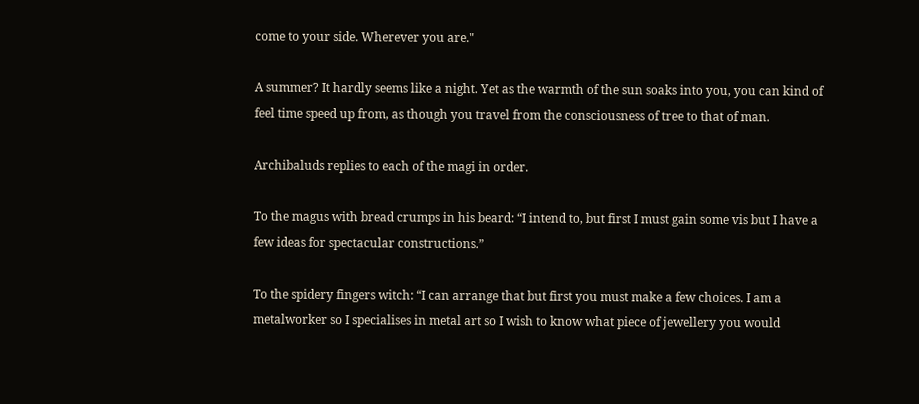come to your side. Wherever you are."

A summer? It hardly seems like a night. Yet as the warmth of the sun soaks into you, you can kind of feel time speed up from, as though you travel from the consciousness of tree to that of man.

Archibaluds replies to each of the magi in order.

To the magus with bread crumps in his beard: “I intend to, but first I must gain some vis but I have a few ideas for spectacular constructions.”

To the spidery fingers witch: “I can arrange that but first you must make a few choices. I am a metalworker so I specialises in metal art so I wish to know what piece of jewellery you would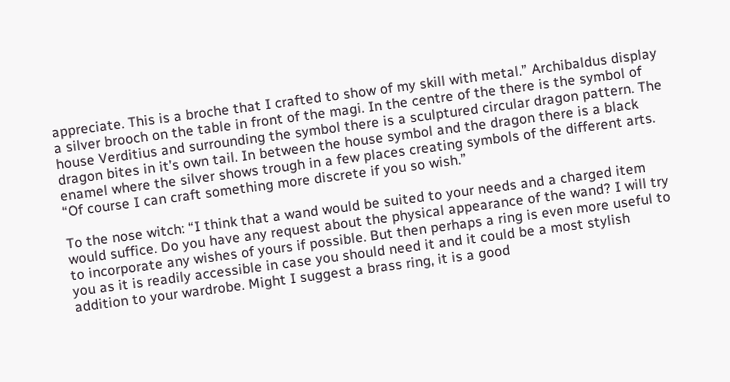appreciate. This is a broche that I crafted to show of my skill with metal.” Archibaldus display a silver brooch on the table in front of the magi. In the centre of the there is the symbol of house Verditius and surrounding the symbol there is a sculptured circular dragon pattern. The dragon bites in it’s own tail. In between the house symbol and the dragon there is a black enamel where the silver shows trough in a few places creating symbols of the different arts. “Of course I can craft something more discrete if you so wish.”

To the nose witch: “I think that a wand would be suited to your needs and a charged item would suffice. Do you have any request about the physical appearance of the wand? I will try to incorporate any wishes of yours if possible. But then perhaps a ring is even more useful to you as it is readily accessible in case you should need it and it could be a most stylish addition to your wardrobe. Might I suggest a brass ring, it is a good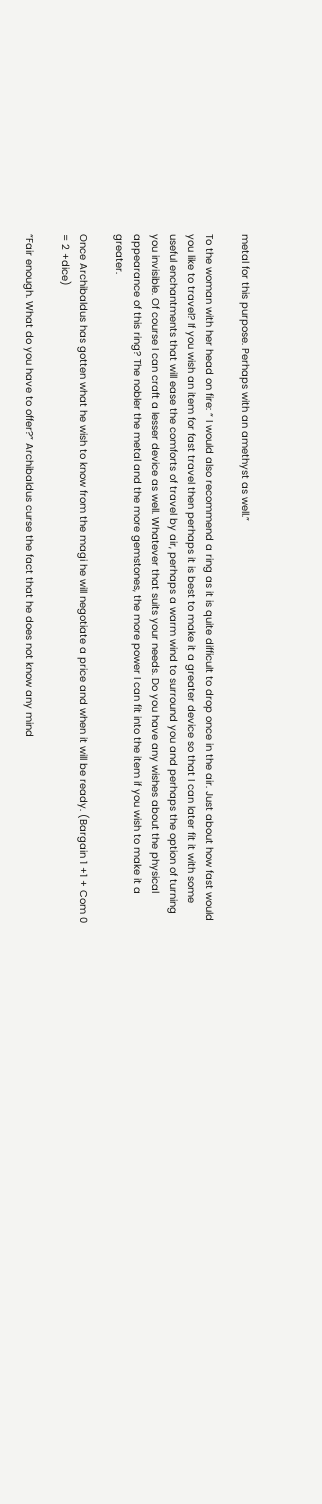metal for this purpose. Perhaps with an amethyst as well.”

To the woman with her head on fire: “ I would also recommend a ring as it is quite difficult to drop once in the air. Just about how fast would you like to travel? If you wish an item for fast travel then perhaps it is best to make it a greater device so that I can later fit it with some useful enchantments that will ease the comforts of travel by air, perhaps a warm wind to surround you and perhaps the option of turning you invisible. Of course I can craft a lesser device as well. Whatever that suits your needs. Do you have any wishes about the physical appearance of this ring? The nobler the metal and the more gemstones, the more power I can fit into the item if you wish to make it a greater.

Once Archibaldus has gotten what he wish to know from the magi he will negotiate a price and when it will be ready. (Bargain 1 +1 + Com 0 = 2 +dice)

“Fair enough. What do you have to offer?” Archibaldus curse the fact that he does not know any mind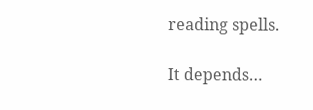reading spells.

It depends…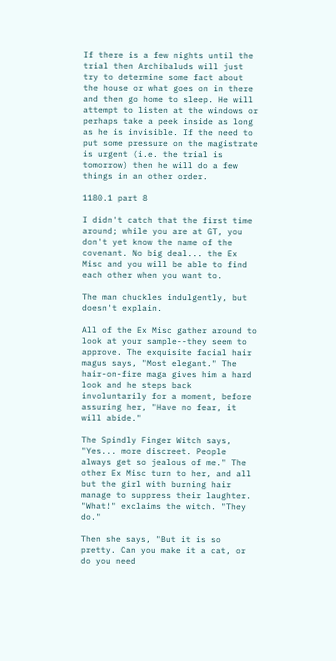If there is a few nights until the trial then Archibaluds will just try to determine some fact about the house or what goes on in there and then go home to sleep. He will attempt to listen at the windows or perhaps take a peek inside as long as he is invisible. If the need to put some pressure on the magistrate is urgent (i.e. the trial is tomorrow) then he will do a few things in an other order.

1180.1 part 8

I didn't catch that the first time around; while you are at GT, you don't yet know the name of the covenant. No big deal... the Ex Misc and you will be able to find each other when you want to.

The man chuckles indulgently, but doesn't explain.

All of the Ex Misc gather around to look at your sample--they seem to approve. The exquisite facial hair magus says, "Most elegant." The hair-on-fire maga gives him a hard look and he steps back involuntarily for a moment, before assuring her, "Have no fear, it will abide."

The Spindly Finger Witch says, "Yes... more discreet. People always get so jealous of me." The other Ex Misc turn to her, and all but the girl with burning hair manage to suppress their laughter. "What!" exclaims the witch. "They do."

Then she says, "But it is so pretty. Can you make it a cat, or do you need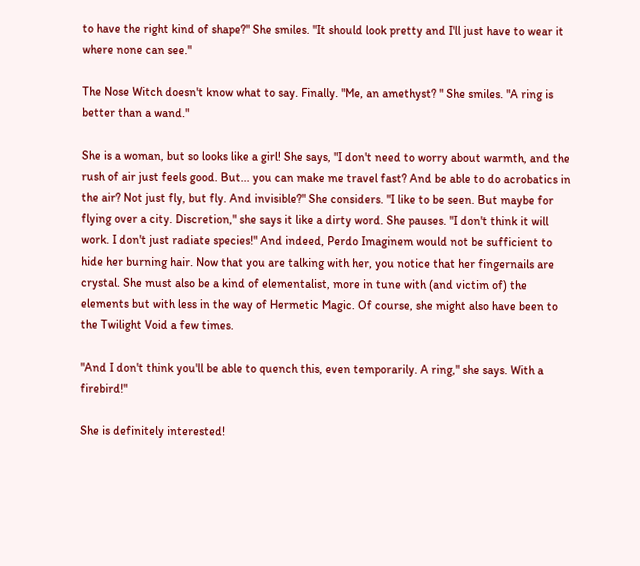to have the right kind of shape?" She smiles. "It should look pretty and I'll just have to wear it where none can see."

The Nose Witch doesn't know what to say. Finally. "Me, an amethyst? " She smiles. "A ring is better than a wand."

She is a woman, but so looks like a girl! She says, "I don't need to worry about warmth, and the rush of air just feels good. But... you can make me travel fast? And be able to do acrobatics in the air? Not just fly, but fly. And invisible?" She considers. "I like to be seen. But maybe for flying over a city. Discretion," she says it like a dirty word. She pauses. "I don't think it will work. I don't just radiate species!" And indeed, Perdo Imaginem would not be sufficient to hide her burning hair. Now that you are talking with her, you notice that her fingernails are crystal. She must also be a kind of elementalist, more in tune with (and victim of) the elements but with less in the way of Hermetic Magic. Of course, she might also have been to the Twilight Void a few times.

"And I don't think you'll be able to quench this, even temporarily. A ring," she says. With a firebird!"

She is definitely interested!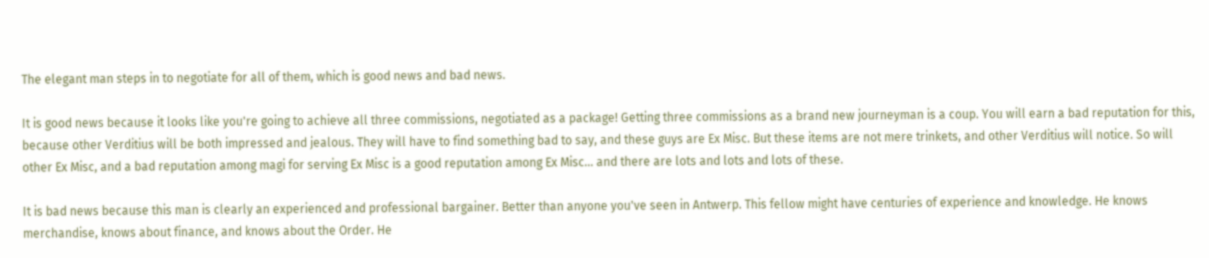The elegant man steps in to negotiate for all of them, which is good news and bad news.

It is good news because it looks like you're going to achieve all three commissions, negotiated as a package! Getting three commissions as a brand new journeyman is a coup. You will earn a bad reputation for this, because other Verditius will be both impressed and jealous. They will have to find something bad to say, and these guys are Ex Misc. But these items are not mere trinkets, and other Verditius will notice. So will other Ex Misc, and a bad reputation among magi for serving Ex Misc is a good reputation among Ex Misc... and there are lots and lots and lots of these.

It is bad news because this man is clearly an experienced and professional bargainer. Better than anyone you've seen in Antwerp. This fellow might have centuries of experience and knowledge. He knows merchandise, knows about finance, and knows about the Order. He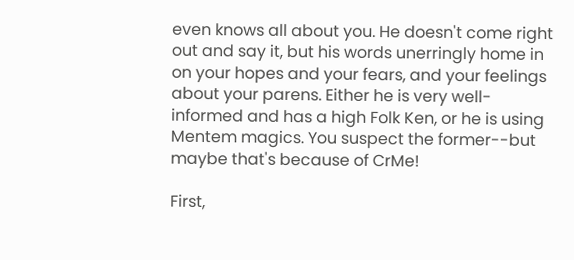even knows all about you. He doesn't come right out and say it, but his words unerringly home in on your hopes and your fears, and your feelings about your parens. Either he is very well-informed and has a high Folk Ken, or he is using Mentem magics. You suspect the former--but maybe that's because of CrMe!

First,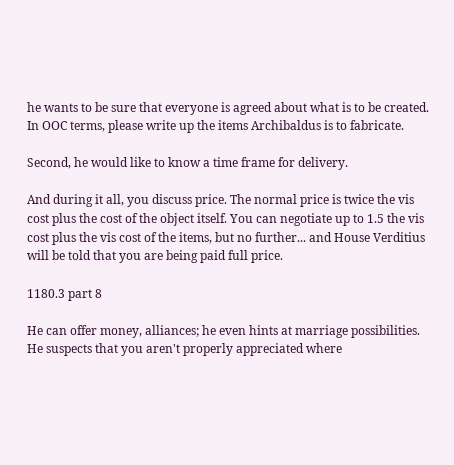he wants to be sure that everyone is agreed about what is to be created. In OOC terms, please write up the items Archibaldus is to fabricate.

Second, he would like to know a time frame for delivery.

And during it all, you discuss price. The normal price is twice the vis cost plus the cost of the object itself. You can negotiate up to 1.5 the vis cost plus the vis cost of the items, but no further... and House Verditius will be told that you are being paid full price.

1180.3 part 8

He can offer money, alliances; he even hints at marriage possibilities. He suspects that you aren't properly appreciated where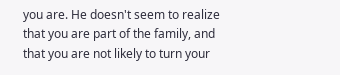you are. He doesn't seem to realize that you are part of the family, and that you are not likely to turn your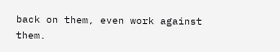back on them, even work against them.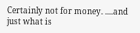Certainly not for money. ....and just what is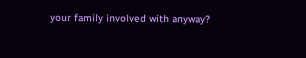your family involved with anyway?